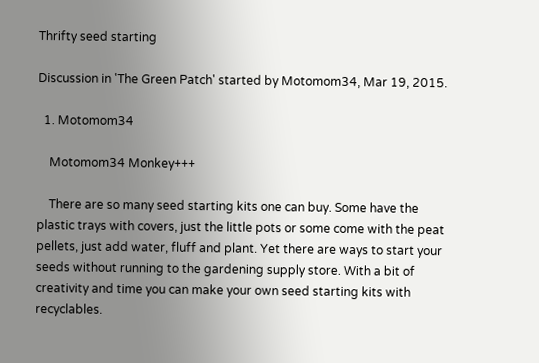Thrifty seed starting

Discussion in 'The Green Patch' started by Motomom34, Mar 19, 2015.

  1. Motomom34

    Motomom34 Monkey+++

    There are so many seed starting kits one can buy. Some have the plastic trays with covers, just the little pots or some come with the peat pellets, just add water, fluff and plant. Yet there are ways to start your seeds without running to the gardening supply store. With a bit of creativity and time you can make your own seed starting kits with recyclables.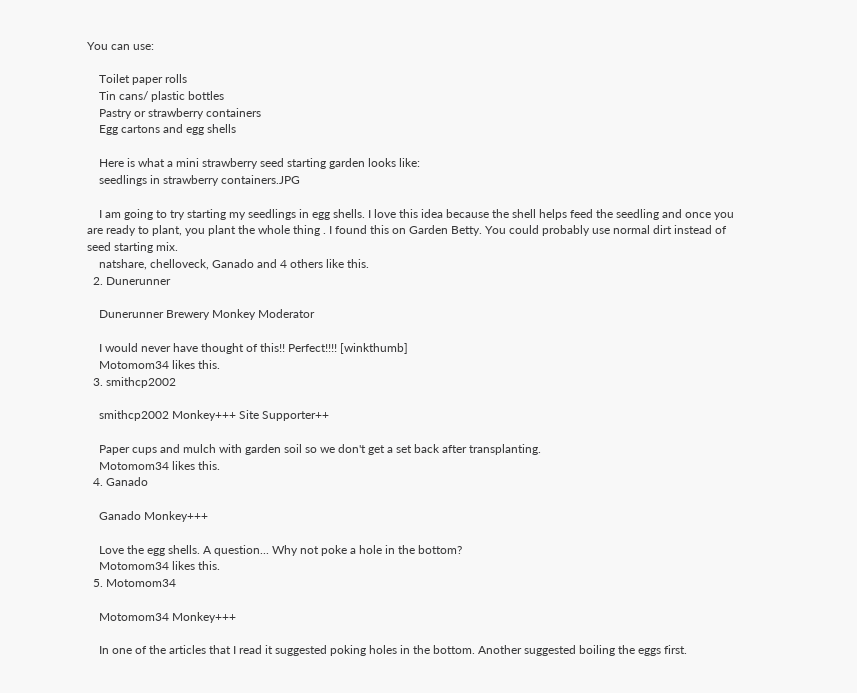You can use:

    Toilet paper rolls
    Tin cans/ plastic bottles
    Pastry or strawberry containers
    Egg cartons and egg shells

    Here is what a mini strawberry seed starting garden looks like:
    seedlings in strawberry containers.JPG

    I am going to try starting my seedlings in egg shells. I love this idea because the shell helps feed the seedling and once you are ready to plant, you plant the whole thing . I found this on Garden Betty. You could probably use normal dirt instead of seed starting mix.
    natshare, chelloveck, Ganado and 4 others like this.
  2. Dunerunner

    Dunerunner Brewery Monkey Moderator

    I would never have thought of this!! Perfect!!!! [winkthumb]
    Motomom34 likes this.
  3. smithcp2002

    smithcp2002 Monkey+++ Site Supporter++

    Paper cups and mulch with garden soil so we don't get a set back after transplanting.
    Motomom34 likes this.
  4. Ganado

    Ganado Monkey+++

    Love the egg shells. A question... Why not poke a hole in the bottom?
    Motomom34 likes this.
  5. Motomom34

    Motomom34 Monkey+++

    In one of the articles that I read it suggested poking holes in the bottom. Another suggested boiling the eggs first.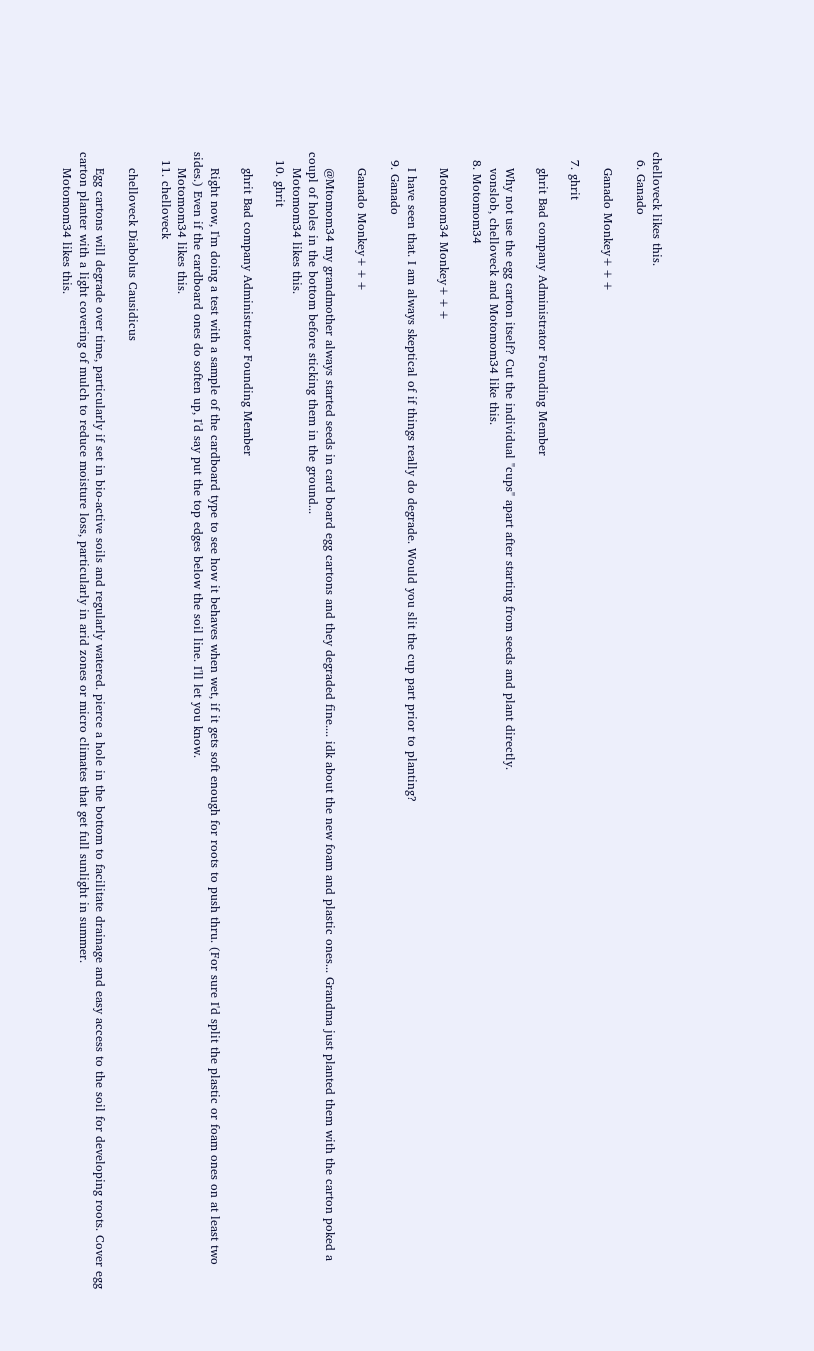chelloveck likes this.
  6. Ganado

    Ganado Monkey+++

  7. ghrit

    ghrit Bad company Administrator Founding Member

    Why not use the egg carton itself? Cut the individual "cups" apart after starting from seeds and plant directly.
    vonslob, chelloveck and Motomom34 like this.
  8. Motomom34

    Motomom34 Monkey+++

    I have seen that. I am always skeptical of if things really do degrade. Would you slit the cup part prior to planting?
  9. Ganado

    Ganado Monkey+++

    @Mtomom34 my grandmother always started seeds in card board egg cartons and they degraded fine.... idk about the new foam and plastic ones... Grandma just planted them with the carton poked a coupl of holes in the bottom before sticking them in the ground...
    Motomom34 likes this.
  10. ghrit

    ghrit Bad company Administrator Founding Member

    Right now, I'm doing a test with a sample of the cardboard type to see how it behaves when wet, if it gets soft enough for roots to push thru. (For sure I'd split the plastic or foam ones on at least two sides.) Even if the cardboard ones do soften up, I'd say put the top edges below the soil line. I'll let you know.
    Motomom34 likes this.
  11. chelloveck

    chelloveck Diabolus Causidicus

    Egg cartons will degrade over time, particularly if set in bio-active soils and regularly watered. pierce a hole in the bottom to facilitate drainage and easy access to the soil for developing roots. Cover egg carton planter with a light covering of mulch to reduce moisture loss, particularly in arid zones or micro climates that get full sunlight in summer.
    Motomom34 likes this.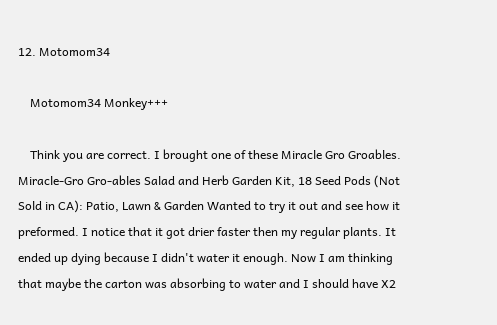12. Motomom34

    Motomom34 Monkey+++

    Think you are correct. I brought one of these Miracle Gro Groables. Miracle-Gro Gro-ables Salad and Herb Garden Kit, 18 Seed Pods (Not Sold in CA): Patio, Lawn & Garden Wanted to try it out and see how it preformed. I notice that it got drier faster then my regular plants. It ended up dying because I didn't water it enough. Now I am thinking that maybe the carton was absorbing to water and I should have X2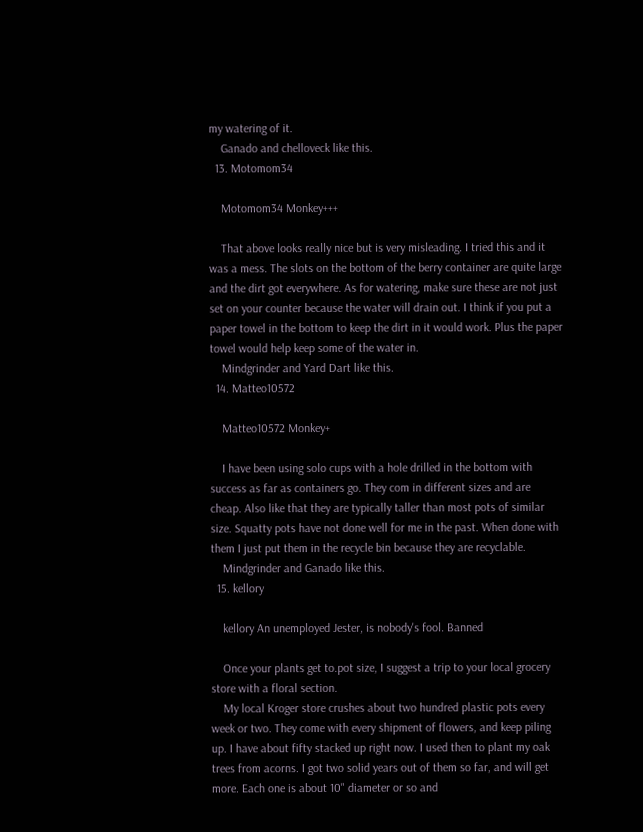my watering of it.
    Ganado and chelloveck like this.
  13. Motomom34

    Motomom34 Monkey+++

    That above looks really nice but is very misleading. I tried this and it was a mess. The slots on the bottom of the berry container are quite large and the dirt got everywhere. As for watering, make sure these are not just set on your counter because the water will drain out. I think if you put a paper towel in the bottom to keep the dirt in it would work. Plus the paper towel would help keep some of the water in.
    Mindgrinder and Yard Dart like this.
  14. Matteo10572

    Matteo10572 Monkey+

    I have been using solo cups with a hole drilled in the bottom with success as far as containers go. They com in different sizes and are cheap. Also like that they are typically taller than most pots of similar size. Squatty pots have not done well for me in the past. When done with them I just put them in the recycle bin because they are recyclable.
    Mindgrinder and Ganado like this.
  15. kellory

    kellory An unemployed Jester, is nobody's fool. Banned

    Once your plants get to.pot size, I suggest a trip to your local grocery store with a floral section.
    My local Kroger store crushes about two hundred plastic pots every week or two. They come with every shipment of flowers, and keep piling up. I have about fifty stacked up right now. I used then to plant my oak trees from acorns. I got two solid years out of them so far, and will get more. Each one is about 10" diameter or so and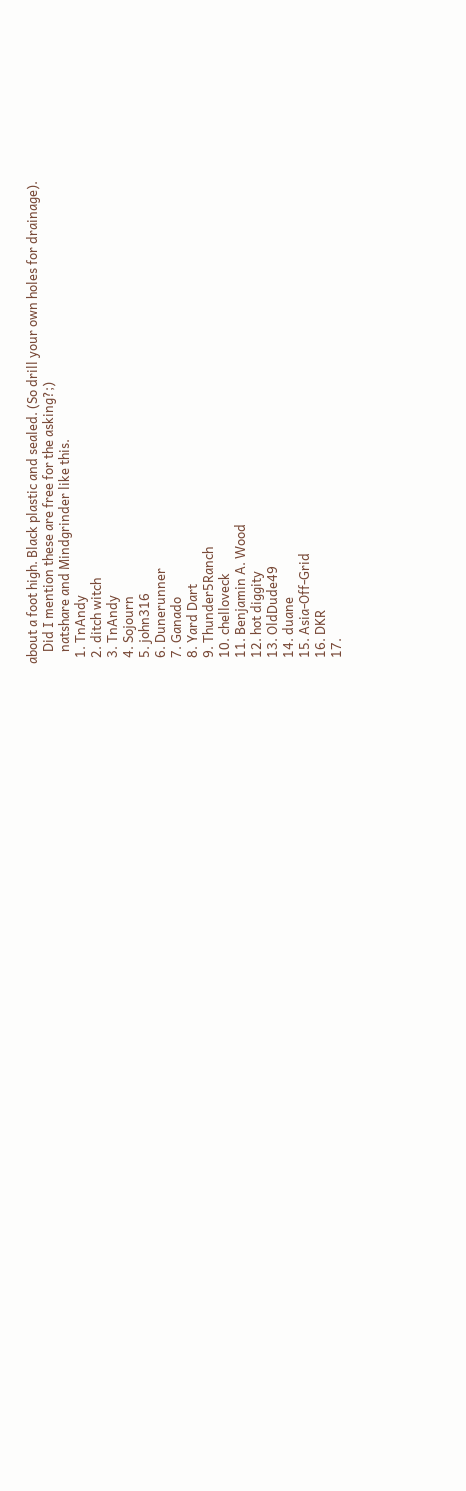about a foot high. Black plastic and sealed. (So drill your own holes for drainage).
    Did I mention these are free for the asking?;)
    natshare and Mindgrinder like this.
  1. TnAndy
  2. ditch witch
  3. TnAndy
  4. Sojourn
  5. john316
  6. Dunerunner
  7. Ganado
  8. Yard Dart
  9. Thunder5Ranch
  10. chelloveck
  11. Benjamin A. Wood
  12. hot diggity
  13. OldDude49
  14. duane
  15. Asia-Off-Grid
  16. DKR
  17.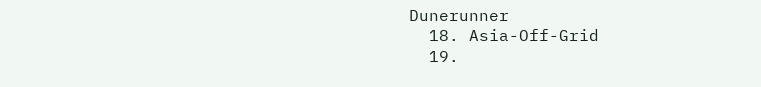Dunerunner
  18. Asia-Off-Grid
  19.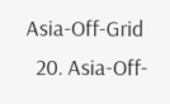Asia-Off-Grid
  20. Asia-Off-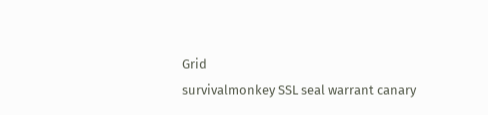Grid
survivalmonkey SSL seal warrant canary